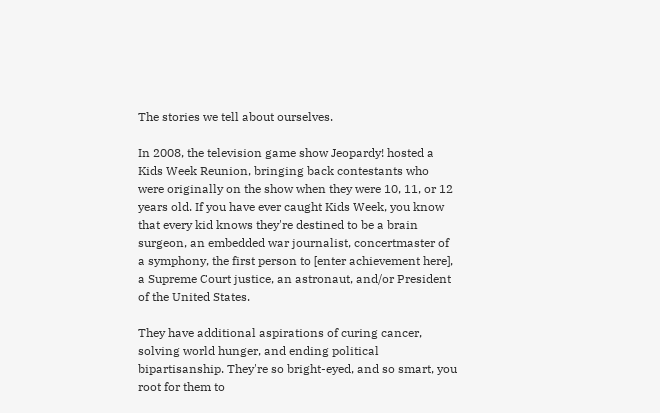The stories we tell about ourselves.

In 2008, the television game show Jeopardy! hosted a Kids Week Reunion, bringing back contestants who were originally on the show when they were 10, 11, or 12 years old. If you have ever caught Kids Week, you know that every kid knows they're destined to be a brain surgeon, an embedded war journalist, concertmaster of a symphony, the first person to [enter achievement here], a Supreme Court justice, an astronaut, and/or President of the United States.

They have additional aspirations of curing cancer, solving world hunger, and ending political bipartisanship. They're so bright-eyed, and so smart, you root for them to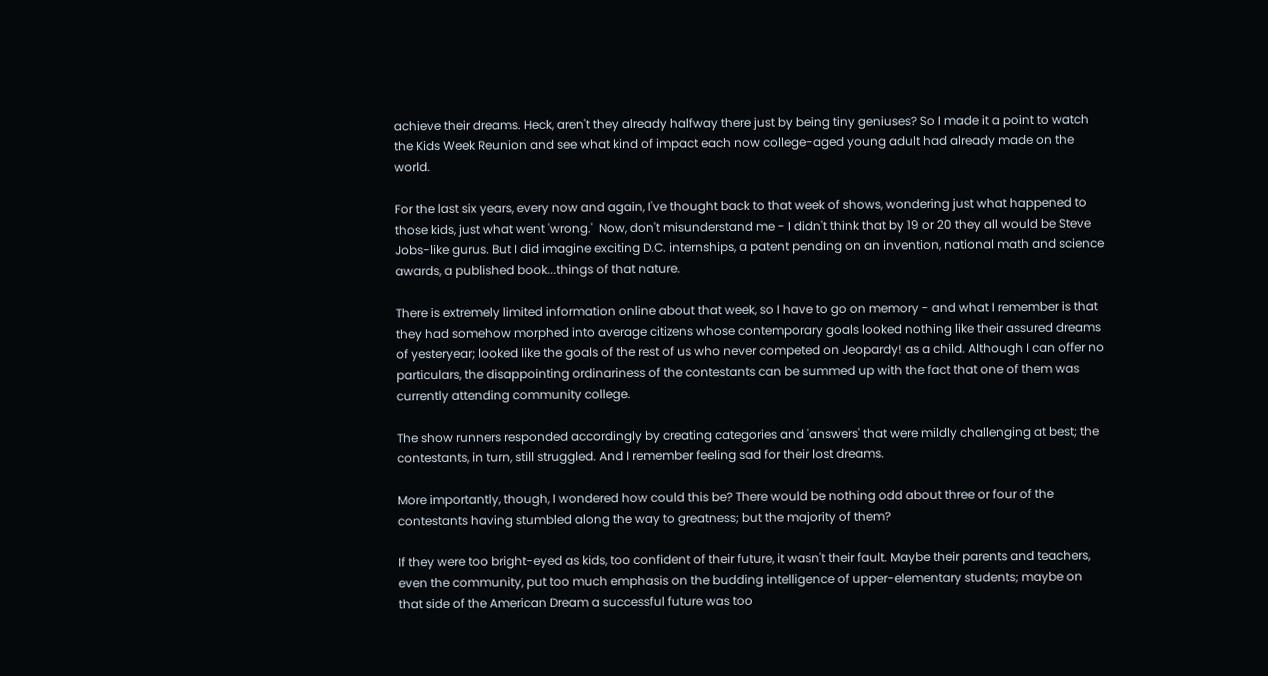achieve their dreams. Heck, aren't they already halfway there just by being tiny geniuses? So I made it a point to watch the Kids Week Reunion and see what kind of impact each now college-aged young adult had already made on the world.

For the last six years, every now and again, I've thought back to that week of shows, wondering just what happened to those kids, just what went 'wrong.'  Now, don't misunderstand me - I didn't think that by 19 or 20 they all would be Steve Jobs-like gurus. But I did imagine exciting D.C. internships, a patent pending on an invention, national math and science awards, a published book...things of that nature.

There is extremely limited information online about that week, so I have to go on memory - and what I remember is that they had somehow morphed into average citizens whose contemporary goals looked nothing like their assured dreams of yesteryear; looked like the goals of the rest of us who never competed on Jeopardy! as a child. Although I can offer no particulars, the disappointing ordinariness of the contestants can be summed up with the fact that one of them was currently attending community college.

The show runners responded accordingly by creating categories and 'answers' that were mildly challenging at best; the contestants, in turn, still struggled. And I remember feeling sad for their lost dreams.

More importantly, though, I wondered how could this be? There would be nothing odd about three or four of the contestants having stumbled along the way to greatness; but the majority of them?

If they were too bright-eyed as kids, too confident of their future, it wasn't their fault. Maybe their parents and teachers, even the community, put too much emphasis on the budding intelligence of upper-elementary students; maybe on that side of the American Dream a successful future was too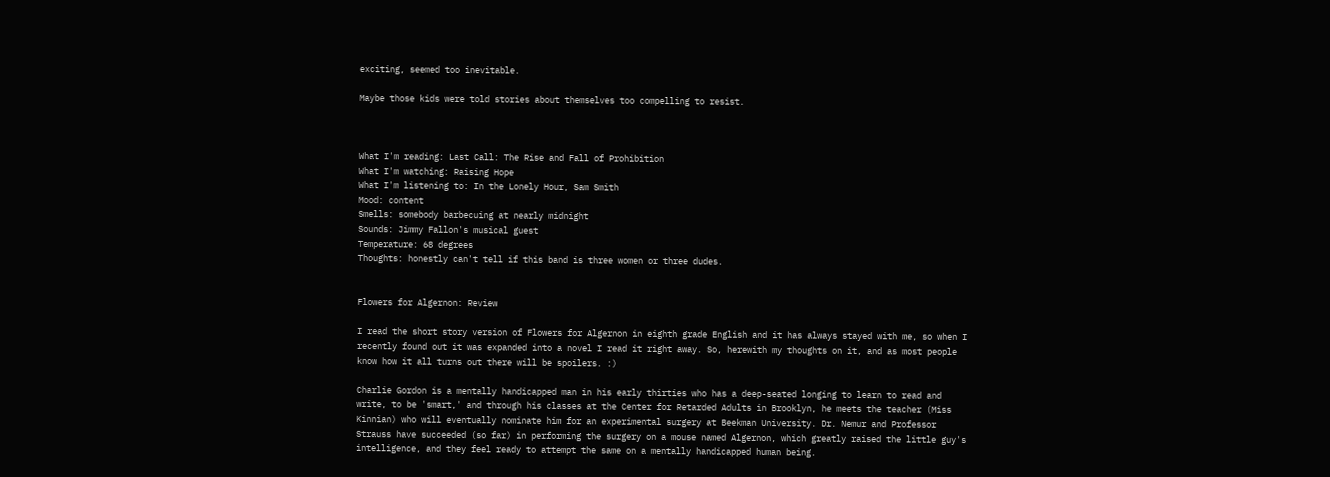exciting, seemed too inevitable.

Maybe those kids were told stories about themselves too compelling to resist.



What I'm reading: Last Call: The Rise and Fall of Prohibition
What I'm watching: Raising Hope
What I'm listening to: In the Lonely Hour, Sam Smith
Mood: content
Smells: somebody barbecuing at nearly midnight
Sounds: Jimmy Fallon's musical guest
Temperature: 68 degrees
Thoughts: honestly can't tell if this band is three women or three dudes.


Flowers for Algernon: Review

I read the short story version of Flowers for Algernon in eighth grade English and it has always stayed with me, so when I recently found out it was expanded into a novel I read it right away. So, herewith my thoughts on it, and as most people know how it all turns out there will be spoilers. :)

Charlie Gordon is a mentally handicapped man in his early thirties who has a deep-seated longing to learn to read and write, to be 'smart,' and through his classes at the Center for Retarded Adults in Brooklyn, he meets the teacher (Miss Kinnian) who will eventually nominate him for an experimental surgery at Beekman University. Dr. Nemur and Professor Strauss have succeeded (so far) in performing the surgery on a mouse named Algernon, which greatly raised the little guy's intelligence, and they feel ready to attempt the same on a mentally handicapped human being.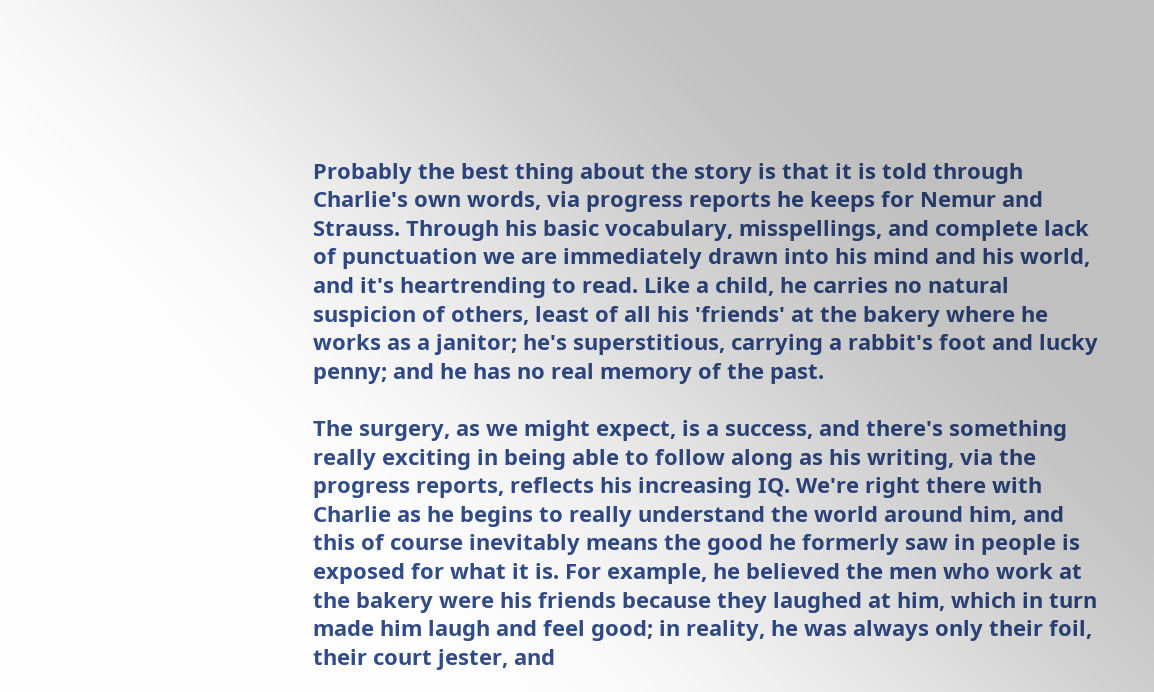Probably the best thing about the story is that it is told through Charlie's own words, via progress reports he keeps for Nemur and Strauss. Through his basic vocabulary, misspellings, and complete lack of punctuation we are immediately drawn into his mind and his world, and it's heartrending to read. Like a child, he carries no natural suspicion of others, least of all his 'friends' at the bakery where he works as a janitor; he's superstitious, carrying a rabbit's foot and lucky penny; and he has no real memory of the past.

The surgery, as we might expect, is a success, and there's something really exciting in being able to follow along as his writing, via the progress reports, reflects his increasing IQ. We're right there with Charlie as he begins to really understand the world around him, and this of course inevitably means the good he formerly saw in people is exposed for what it is. For example, he believed the men who work at the bakery were his friends because they laughed at him, which in turn made him laugh and feel good; in reality, he was always only their foil, their court jester, and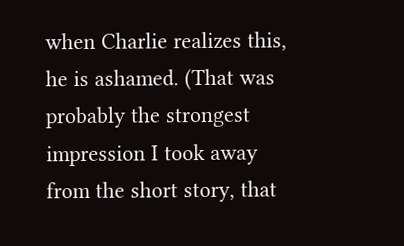when Charlie realizes this, he is ashamed. (That was probably the strongest impression I took away from the short story, that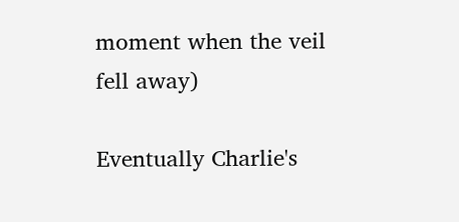moment when the veil fell away)

Eventually Charlie's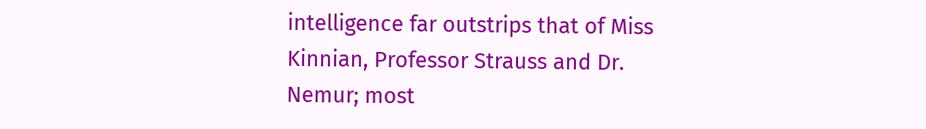intelligence far outstrips that of Miss Kinnian, Professor Strauss and Dr. Nemur; most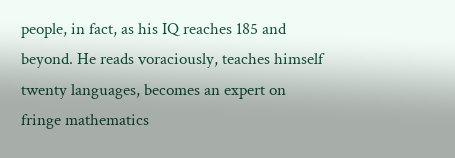people, in fact, as his IQ reaches 185 and beyond. He reads voraciously, teaches himself twenty languages, becomes an expert on fringe mathematics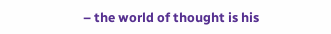– the world of thought is his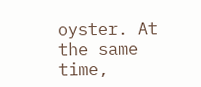oyster. At the same time,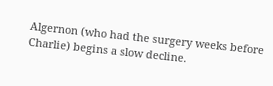Algernon (who had the surgery weeks before Charlie) begins a slow decline.